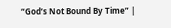“God’s Not Bound By Time” |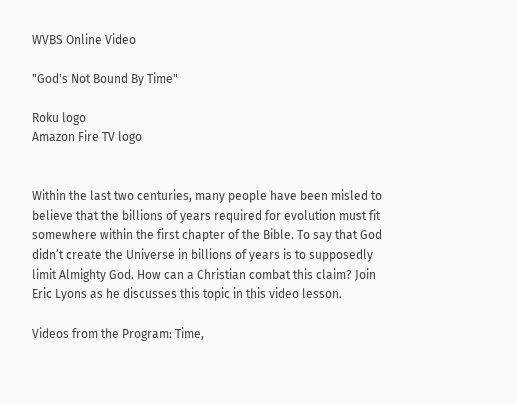WVBS Online Video

"God's Not Bound By Time"

Roku logo
Amazon Fire TV logo


Within the last two centuries, many people have been misled to believe that the billions of years required for evolution must fit somewhere within the first chapter of the Bible. To say that God didn’t create the Universe in billions of years is to supposedly limit Almighty God. How can a Christian combat this claim? Join Eric Lyons as he discusses this topic in this video lesson.

Videos from the Program: Time,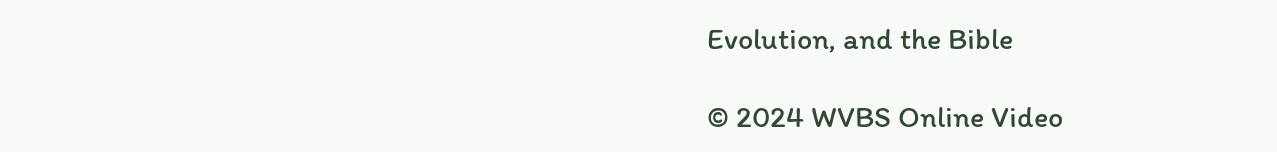Evolution, and the Bible

© 2024 WVBS Online Video